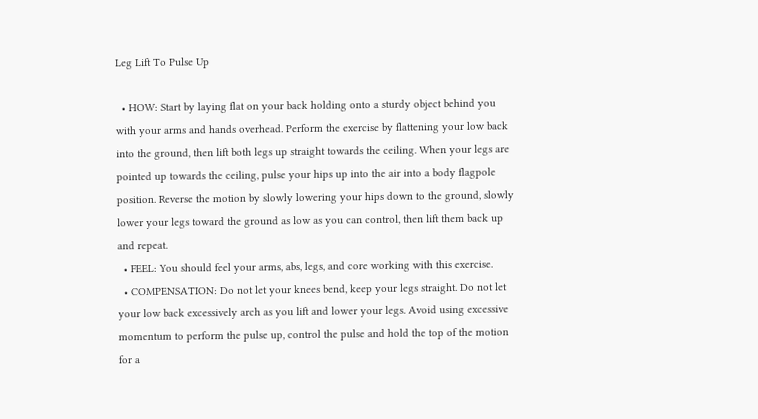Leg Lift To Pulse Up

  • HOW: Start by laying flat on your back holding onto a sturdy object behind you with your arms and hands overhead. Perform the exercise by flattening your low back into the ground, then lift both legs up straight towards the ceiling. When your legs are pointed up towards the ceiling, pulse your hips up into the air into a body flagpole position. Reverse the motion by slowly lowering your hips down to the ground, slowly lower your legs toward the ground as low as you can control, then lift them back up and repeat.
  • FEEL: You should feel your arms, abs, legs, and core working with this exercise.
  • COMPENSATION: Do not let your knees bend, keep your legs straight. Do not let your low back excessively arch as you lift and lower your legs. Avoid using excessive momentum to perform the pulse up, control the pulse and hold the top of the motion for a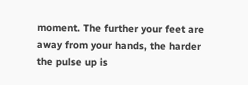moment. The further your feet are away from your hands, the harder the pulse up is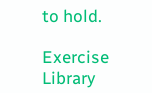to hold.

Exercise Library